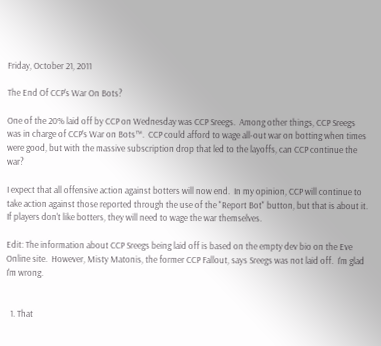Friday, October 21, 2011

The End Of CCP's War On Bots?

One of the 20% laid off by CCP on Wednesday was CCP Sreegs.  Among other things, CCP Sreegs was in charge of CCP's War on Bots™.  CCP could afford to wage all-out war on botting when times were good, but with the massive subscription drop that led to the layoffs, can CCP continue the war?

I expect that all offensive action against botters will now end.  In my opinion, CCP will continue to take action against those reported through the use of the "Report Bot" button, but that is about it.  If players don't like botters, they will need to wage the war themselves.

Edit: The information about CCP Sreegs being laid off is based on the empty dev bio on the Eve Online site.  However, Misty Matonis, the former CCP Fallout, says Sreegs was not laid off.  I'm glad I'm wrong.


  1. That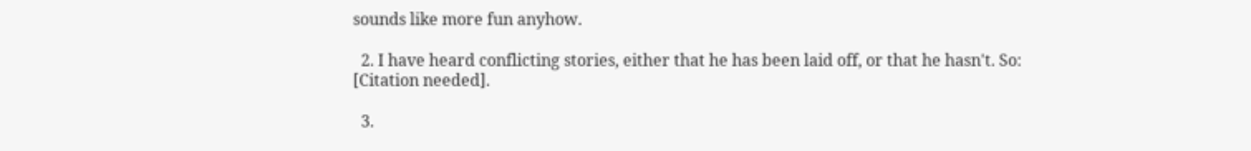sounds like more fun anyhow.

  2. I have heard conflicting stories, either that he has been laid off, or that he hasn't. So: [Citation needed].

  3.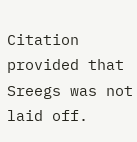Citation provided that Sreegs was not laid off.